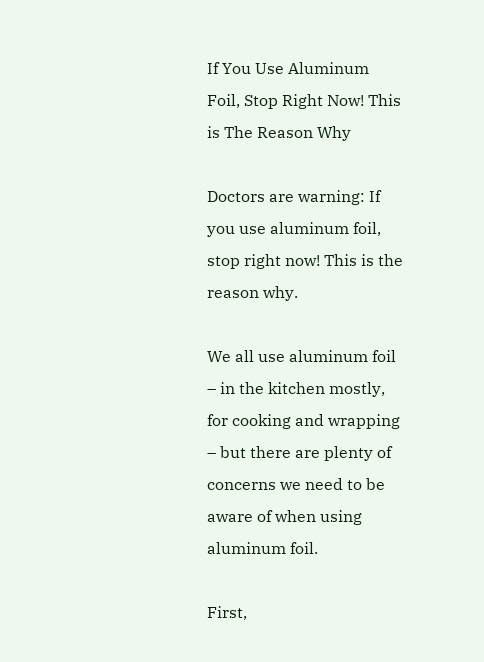If You Use Aluminum Foil, Stop Right Now! This is The Reason Why

Doctors are warning: If you use aluminum foil, stop right now! This is the reason why.

We all use aluminum foil – in the kitchen mostly, for cooking and wrapping – but there are plenty of concerns we need to be aware of when using aluminum foil.

First,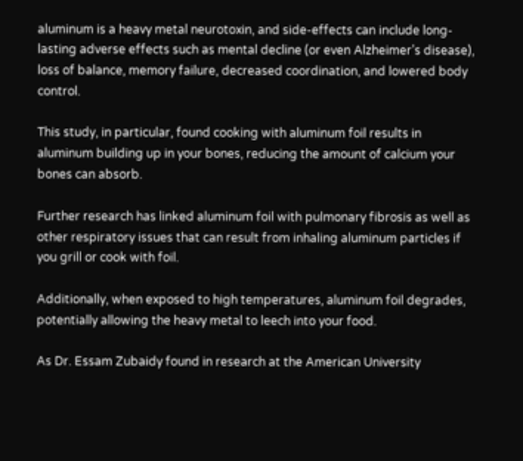aluminum is a heavy metal neurotoxin, and side-effects can include long-lasting adverse effects such as mental decline (or even Alzheimer’s disease), loss of balance, memory failure, decreased coordination, and lowered body control.

This study, in particular, found cooking with aluminum foil results in aluminum building up in your bones, reducing the amount of calcium your bones can absorb.

Further research has linked aluminum foil with pulmonary fibrosis as well as other respiratory issues that can result from inhaling aluminum particles if you grill or cook with foil.

Additionally, when exposed to high temperatures, aluminum foil degrades, potentially allowing the heavy metal to leech into your food.

As Dr. Essam Zubaidy found in research at the American University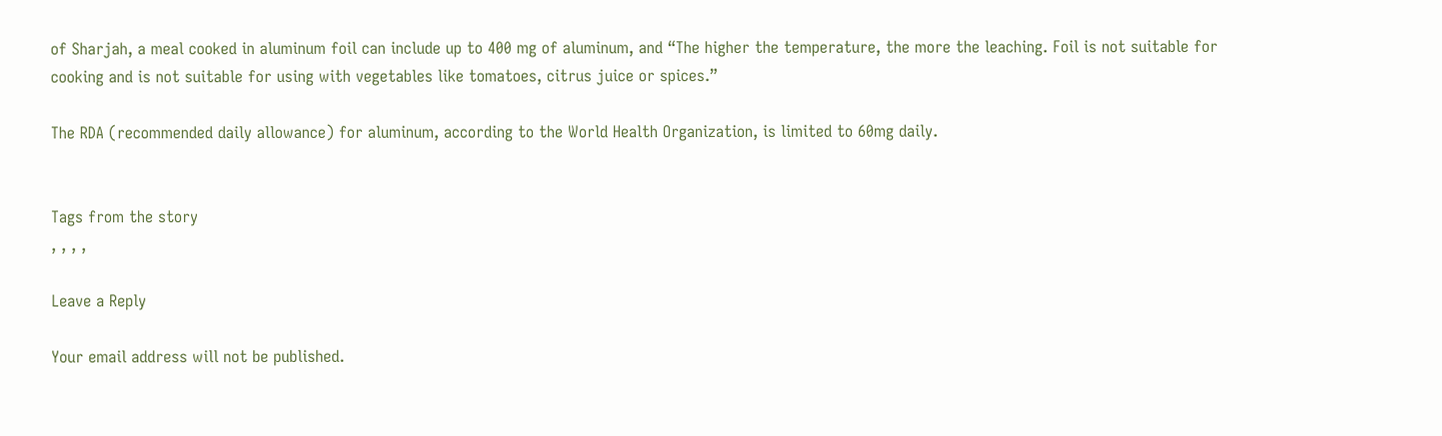of Sharjah, a meal cooked in aluminum foil can include up to 400 mg of aluminum, and “The higher the temperature, the more the leaching. Foil is not suitable for cooking and is not suitable for using with vegetables like tomatoes, citrus juice or spices.”

The RDA (recommended daily allowance) for aluminum, according to the World Health Organization, is limited to 60mg daily.


Tags from the story
, , , ,

Leave a Reply

Your email address will not be published.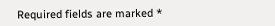Required fields are marked *